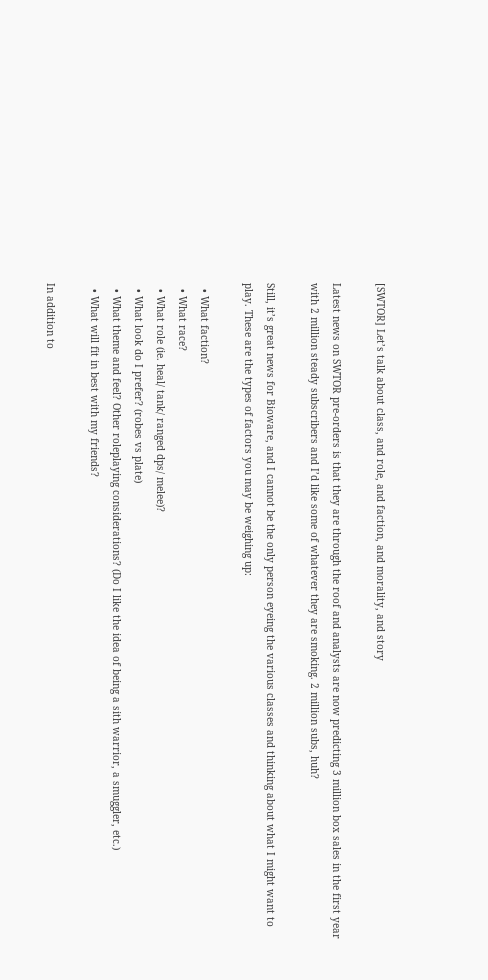[SWTOR] Let’s talk about class, and role, and faction, and morality, and story

Latest news on SWTOR pre-orders is that they are through the roof and analysts are now predicting 3 million box sales in the first year with 2 million steady subscribers and I’d like some of whatever they are smoking. 2 million subs, huh?

Still, it’s great news for Bioware, and I cannot be the only person eyeing the various classes and thinking about what I might want to play. These are the types of factors you may be weighing up:

  • What faction?
  • What race?
  • What role (ie. heal/ tank/ ranged dps/ melee)?
  • What look do I prefer? (robes vs plate)
  • What theme and feel? Other roleplaying considerations? (Do I like the idea of being a sith warrior, a smuggler, etc.)
  • What will fit in best with my friends?

In addition to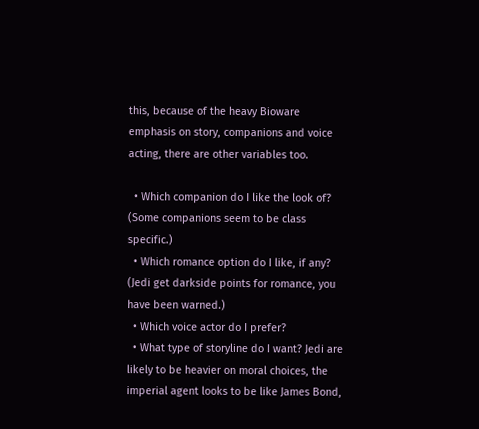this, because of the heavy Bioware emphasis on story, companions and voice acting, there are other variables too.

  • Which companion do I like the look of? (Some companions seem to be class specific.)
  • Which romance option do I like, if any? (Jedi get darkside points for romance, you have been warned.)
  • Which voice actor do I prefer?
  • What type of storyline do I want? Jedi are likely to be heavier on moral choices, the imperial agent looks to be like James Bond,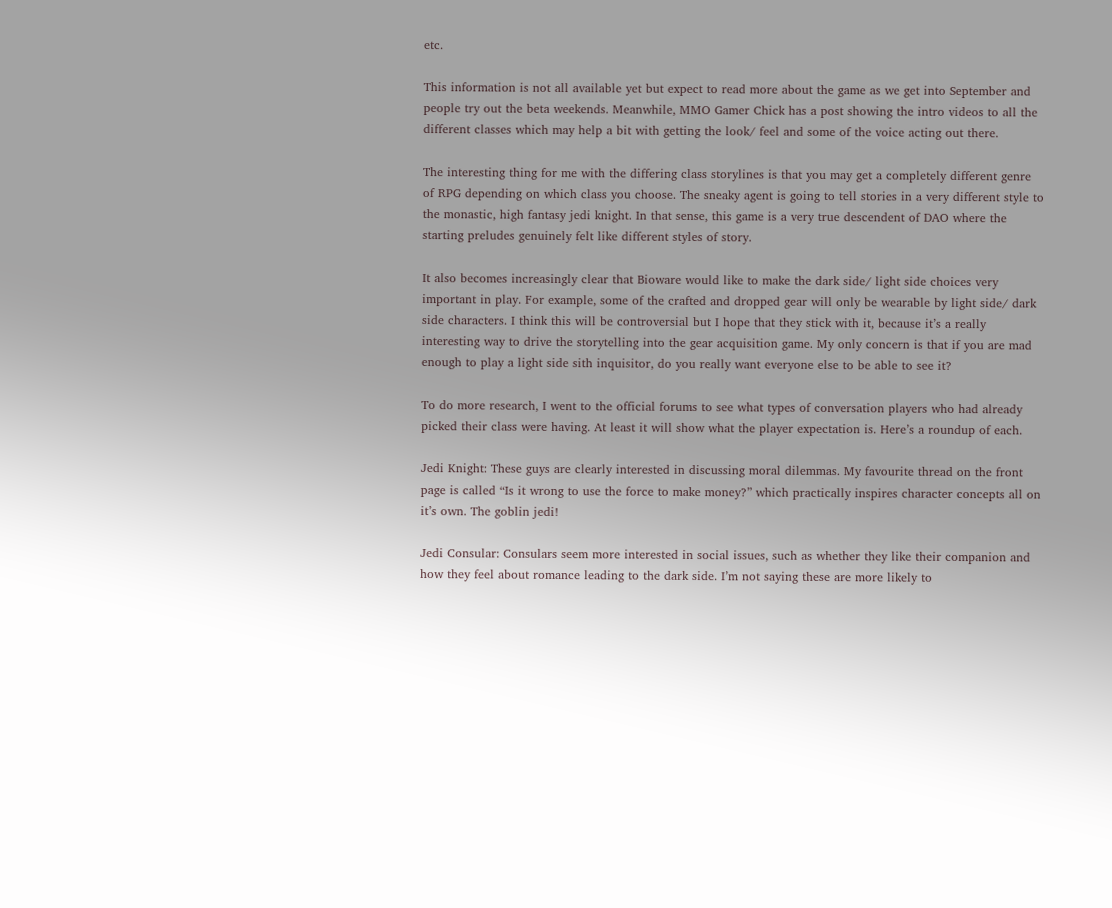etc.

This information is not all available yet but expect to read more about the game as we get into September and people try out the beta weekends. Meanwhile, MMO Gamer Chick has a post showing the intro videos to all the different classes which may help a bit with getting the look/ feel and some of the voice acting out there.

The interesting thing for me with the differing class storylines is that you may get a completely different genre of RPG depending on which class you choose. The sneaky agent is going to tell stories in a very different style to the monastic, high fantasy jedi knight. In that sense, this game is a very true descendent of DAO where the starting preludes genuinely felt like different styles of story.

It also becomes increasingly clear that Bioware would like to make the dark side/ light side choices very important in play. For example, some of the crafted and dropped gear will only be wearable by light side/ dark side characters. I think this will be controversial but I hope that they stick with it, because it’s a really interesting way to drive the storytelling into the gear acquisition game. My only concern is that if you are mad enough to play a light side sith inquisitor, do you really want everyone else to be able to see it?

To do more research, I went to the official forums to see what types of conversation players who had already picked their class were having. At least it will show what the player expectation is. Here’s a roundup of each.

Jedi Knight: These guys are clearly interested in discussing moral dilemmas. My favourite thread on the front page is called “Is it wrong to use the force to make money?” which practically inspires character concepts all on it’s own. The goblin jedi!

Jedi Consular: Consulars seem more interested in social issues, such as whether they like their companion and how they feel about romance leading to the dark side. I’m not saying these are more likely to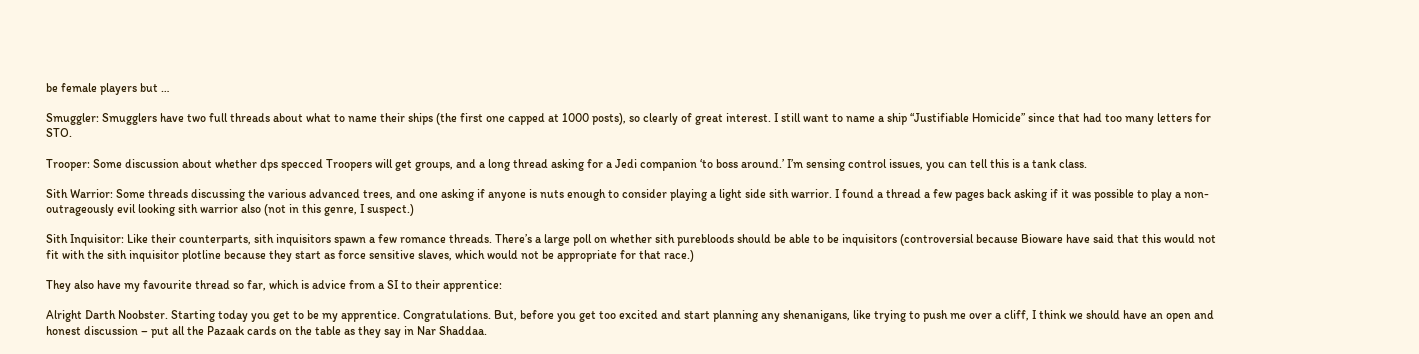be female players but …

Smuggler: Smugglers have two full threads about what to name their ships (the first one capped at 1000 posts), so clearly of great interest. I still want to name a ship “Justifiable Homicide” since that had too many letters for STO.

Trooper: Some discussion about whether dps specced Troopers will get groups, and a long thread asking for a Jedi companion ‘to boss around.’ I’m sensing control issues, you can tell this is a tank class.

Sith Warrior: Some threads discussing the various advanced trees, and one asking if anyone is nuts enough to consider playing a light side sith warrior. I found a thread a few pages back asking if it was possible to play a non-outrageously evil looking sith warrior also (not in this genre, I suspect.)

Sith Inquisitor: Like their counterparts, sith inquisitors spawn a few romance threads. There’s a large poll on whether sith purebloods should be able to be inquisitors (controversial because Bioware have said that this would not fit with the sith inquisitor plotline because they start as force sensitive slaves, which would not be appropriate for that race.)

They also have my favourite thread so far, which is advice from a SI to their apprentice:

Alright Darth Noobster. Starting today you get to be my apprentice. Congratulations. But, before you get too excited and start planning any shenanigans, like trying to push me over a cliff, I think we should have an open and honest discussion – put all the Pazaak cards on the table as they say in Nar Shaddaa.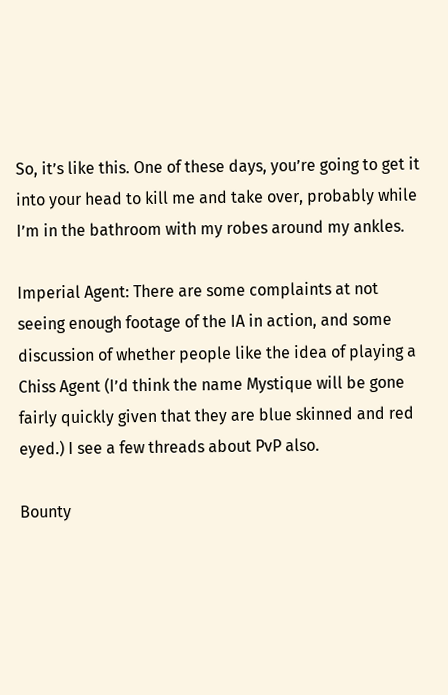So, it’s like this. One of these days, you’re going to get it into your head to kill me and take over, probably while I’m in the bathroom with my robes around my ankles.

Imperial Agent: There are some complaints at not seeing enough footage of the IA in action, and some discussion of whether people like the idea of playing a Chiss Agent (I’d think the name Mystique will be gone fairly quickly given that they are blue skinned and red eyed.) I see a few threads about PvP also.

Bounty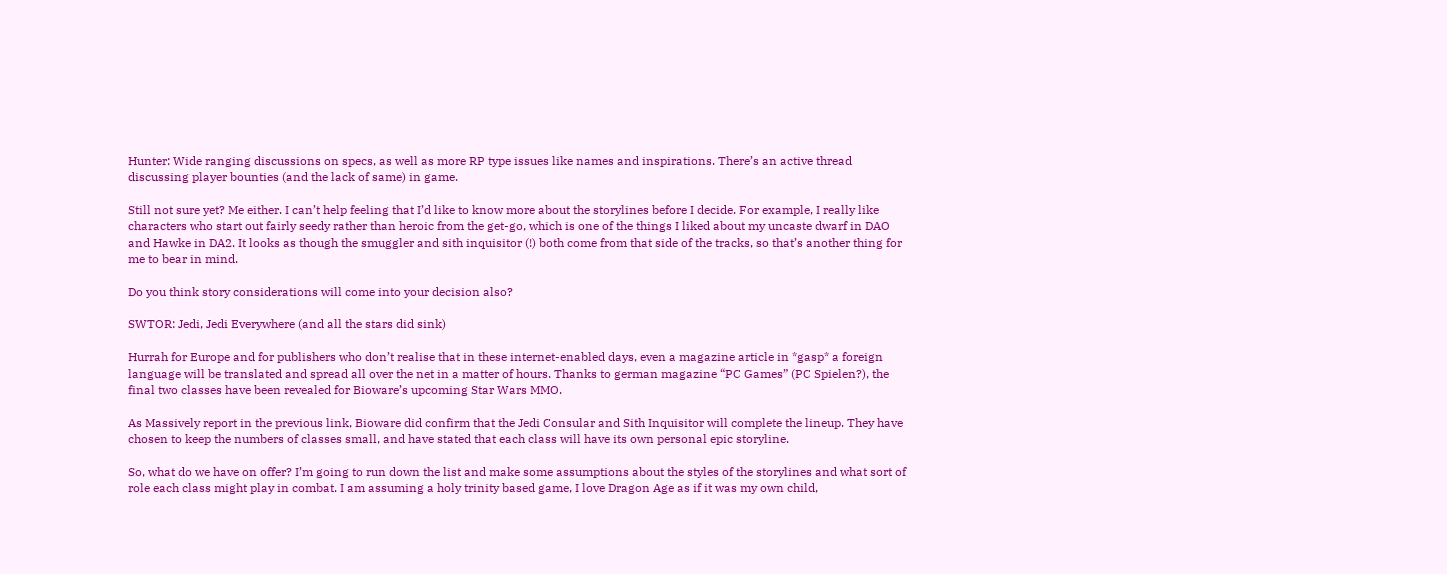Hunter: Wide ranging discussions on specs, as well as more RP type issues like names and inspirations. There’s an active thread discussing player bounties (and the lack of same) in game.

Still not sure yet? Me either. I can’t help feeling that I’d like to know more about the storylines before I decide. For example, I really like characters who start out fairly seedy rather than heroic from the get-go, which is one of the things I liked about my uncaste dwarf in DAO and Hawke in DA2. It looks as though the smuggler and sith inquisitor (!) both come from that side of the tracks, so that’s another thing for me to bear in mind.

Do you think story considerations will come into your decision also?

SWTOR: Jedi, Jedi Everywhere (and all the stars did sink)

Hurrah for Europe and for publishers who don’t realise that in these internet-enabled days, even a magazine article in *gasp* a foreign language will be translated and spread all over the net in a matter of hours. Thanks to german magazine “PC Games” (PC Spielen?), the final two classes have been revealed for Bioware’s upcoming Star Wars MMO.

As Massively report in the previous link, Bioware did confirm that the Jedi Consular and Sith Inquisitor will complete the lineup. They have chosen to keep the numbers of classes small, and have stated that each class will have its own personal epic storyline.

So, what do we have on offer? I’m going to run down the list and make some assumptions about the styles of the storylines and what sort of role each class might play in combat. I am assuming a holy trinity based game, I love Dragon Age as if it was my own child,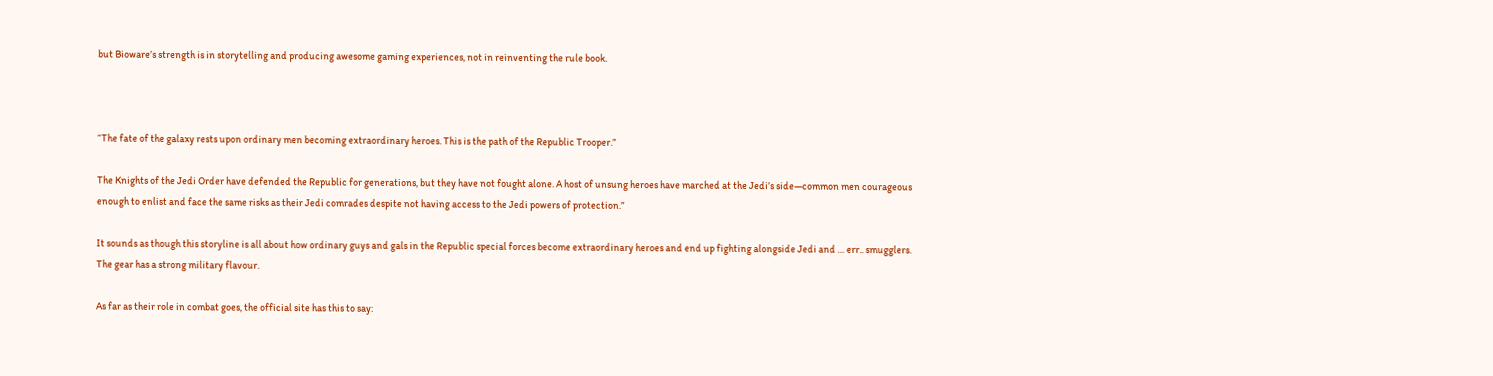but Bioware’s strength is in storytelling and producing awesome gaming experiences, not in reinventing the rule book.



“The fate of the galaxy rests upon ordinary men becoming extraordinary heroes. This is the path of the Republic Trooper.”

The Knights of the Jedi Order have defended the Republic for generations, but they have not fought alone. A host of unsung heroes have marched at the Jedi’s side—common men courageous enough to enlist and face the same risks as their Jedi comrades despite not having access to the Jedi powers of protection.”

It sounds as though this storyline is all about how ordinary guys and gals in the Republic special forces become extraordinary heroes and end up fighting alongside Jedi and … err.. smugglers. The gear has a strong military flavour.

As far as their role in combat goes, the official site has this to say: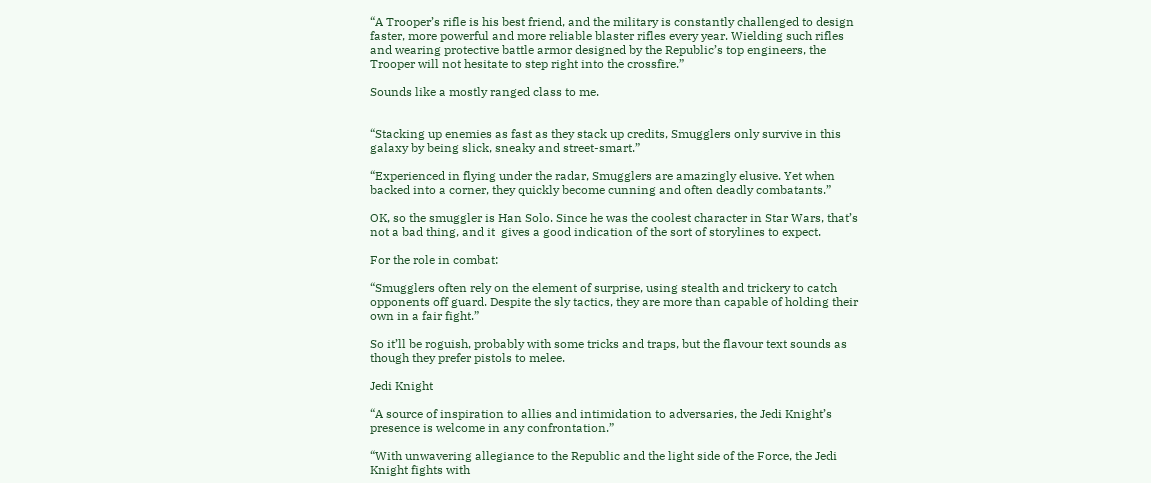“A Trooper’s rifle is his best friend, and the military is constantly challenged to design faster, more powerful and more reliable blaster rifles every year. Wielding such rifles and wearing protective battle armor designed by the Republic’s top engineers, the Trooper will not hesitate to step right into the crossfire.”

Sounds like a mostly ranged class to me.


“Stacking up enemies as fast as they stack up credits, Smugglers only survive in this galaxy by being slick, sneaky and street-smart.”

“Experienced in flying under the radar, Smugglers are amazingly elusive. Yet when backed into a corner, they quickly become cunning and often deadly combatants.”

OK, so the smuggler is Han Solo. Since he was the coolest character in Star Wars, that’s not a bad thing, and it  gives a good indication of the sort of storylines to expect.

For the role in combat:

“Smugglers often rely on the element of surprise, using stealth and trickery to catch opponents off guard. Despite the sly tactics, they are more than capable of holding their own in a fair fight.”

So it’ll be roguish, probably with some tricks and traps, but the flavour text sounds as though they prefer pistols to melee.

Jedi Knight

“A source of inspiration to allies and intimidation to adversaries, the Jedi Knight’s presence is welcome in any confrontation.”

“With unwavering allegiance to the Republic and the light side of the Force, the Jedi Knight fights with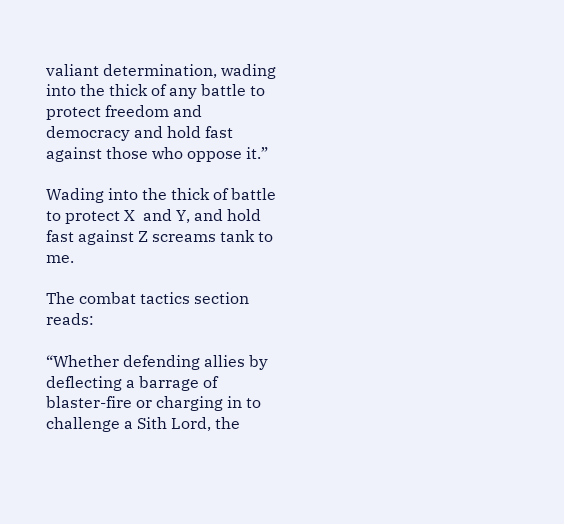valiant determination, wading into the thick of any battle to protect freedom and democracy and hold fast against those who oppose it.”

Wading into the thick of battle to protect X  and Y, and hold fast against Z screams tank to me.

The combat tactics section reads:

“Whether defending allies by deflecting a barrage of blaster-fire or charging in to challenge a Sith Lord, the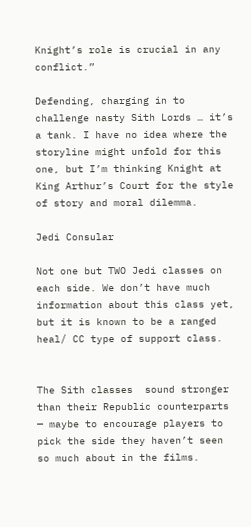Knight’s role is crucial in any conflict.”

Defending, charging in to challenge nasty Sith Lords … it’s a tank. I have no idea where the storyline might unfold for this one, but I’m thinking Knight at King Arthur’s Court for the style of story and moral dilemma.

Jedi Consular

Not one but TWO Jedi classes on each side. We don’t have much information about this class yet, but it is known to be a ranged heal/ CC type of support class.


The Sith classes  sound stronger than their Republic counterparts — maybe to encourage players to pick the side they haven’t seen so much about in the films.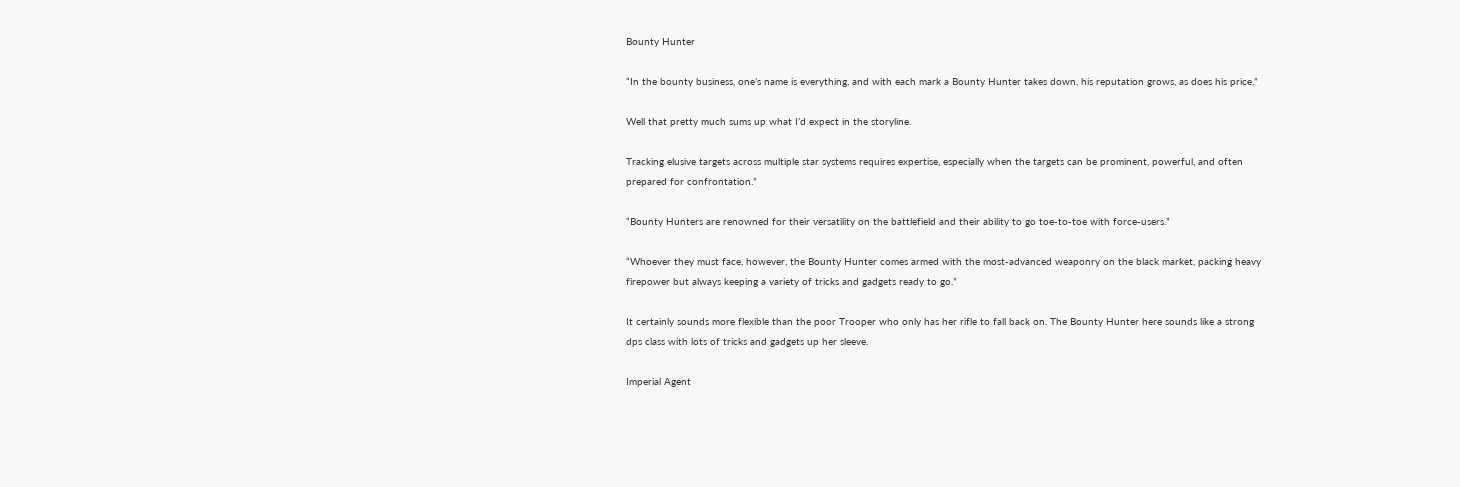Bounty Hunter

“In the bounty business, one’s name is everything, and with each mark a Bounty Hunter takes down, his reputation grows, as does his price.”

Well that pretty much sums up what I’d expect in the storyline.

Tracking elusive targets across multiple star systems requires expertise, especially when the targets can be prominent, powerful, and often prepared for confrontation.”

“Bounty Hunters are renowned for their versatility on the battlefield and their ability to go toe-to-toe with force-users.”

“Whoever they must face, however, the Bounty Hunter comes armed with the most-advanced weaponry on the black market, packing heavy firepower but always keeping a variety of tricks and gadgets ready to go.”

It certainly sounds more flexible than the poor Trooper who only has her rifle to fall back on. The Bounty Hunter here sounds like a strong dps class with lots of tricks and gadgets up her sleeve.

Imperial Agent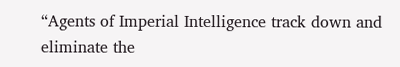“Agents of Imperial Intelligence track down and eliminate the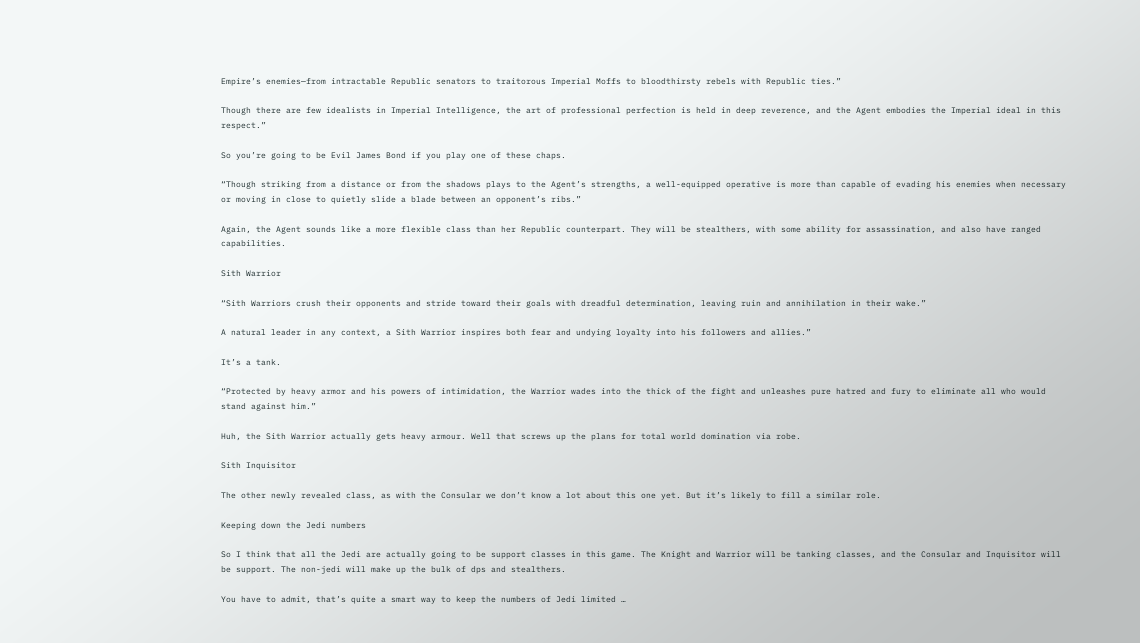Empire’s enemies—from intractable Republic senators to traitorous Imperial Moffs to bloodthirsty rebels with Republic ties.”

Though there are few idealists in Imperial Intelligence, the art of professional perfection is held in deep reverence, and the Agent embodies the Imperial ideal in this respect.”

So you’re going to be Evil James Bond if you play one of these chaps.

“Though striking from a distance or from the shadows plays to the Agent’s strengths, a well-equipped operative is more than capable of evading his enemies when necessary or moving in close to quietly slide a blade between an opponent’s ribs.”

Again, the Agent sounds like a more flexible class than her Republic counterpart. They will be stealthers, with some ability for assassination, and also have ranged capabilities.

Sith Warrior

“Sith Warriors crush their opponents and stride toward their goals with dreadful determination, leaving ruin and annihilation in their wake.”

A natural leader in any context, a Sith Warrior inspires both fear and undying loyalty into his followers and allies.”

It’s a tank.

“Protected by heavy armor and his powers of intimidation, the Warrior wades into the thick of the fight and unleashes pure hatred and fury to eliminate all who would stand against him.”

Huh, the Sith Warrior actually gets heavy armour. Well that screws up the plans for total world domination via robe.

Sith Inquisitor

The other newly revealed class, as with the Consular we don’t know a lot about this one yet. But it’s likely to fill a similar role.

Keeping down the Jedi numbers

So I think that all the Jedi are actually going to be support classes in this game. The Knight and Warrior will be tanking classes, and the Consular and Inquisitor will be support. The non-jedi will make up the bulk of dps and stealthers.

You have to admit, that’s quite a smart way to keep the numbers of Jedi limited …